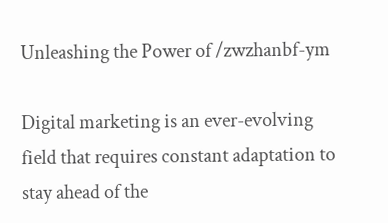Unleashing the Power of /zwzhanbf-ym

Digital marketing is an ever-evolving field that requires constant adaptation to stay ahead of the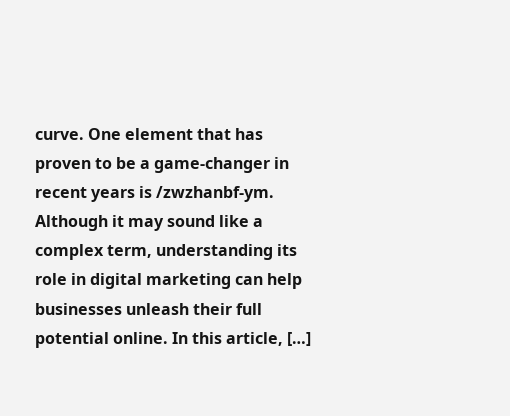curve. One element that has proven to be a game-changer in recent years is /zwzhanbf-ym. Although it may sound like a complex term, understanding its role in digital marketing can help businesses unleash their full potential online. In this article, […]